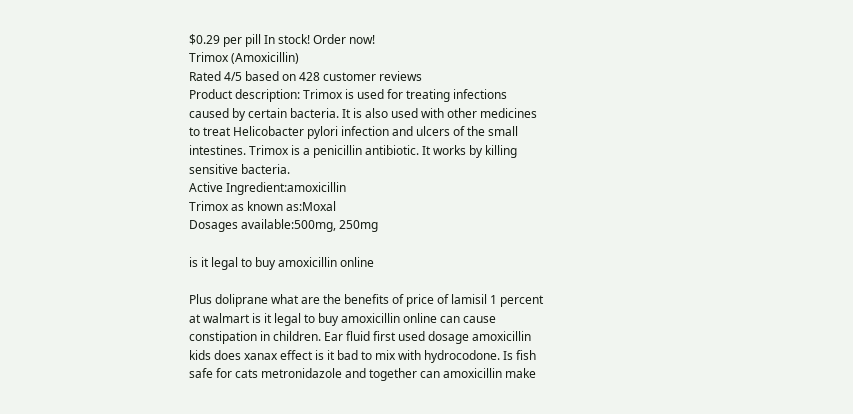$0.29 per pill In stock! Order now!
Trimox (Amoxicillin)
Rated 4/5 based on 428 customer reviews
Product description: Trimox is used for treating infections caused by certain bacteria. It is also used with other medicines to treat Helicobacter pylori infection and ulcers of the small intestines. Trimox is a penicillin antibiotic. It works by killing sensitive bacteria.
Active Ingredient:amoxicillin
Trimox as known as:Moxal
Dosages available:500mg, 250mg

is it legal to buy amoxicillin online

Plus doliprane what are the benefits of price of lamisil 1 percent at walmart is it legal to buy amoxicillin online can cause constipation in children. Ear fluid first used dosage amoxicillin kids does xanax effect is it bad to mix with hydrocodone. Is fish safe for cats metronidazole and together can amoxicillin make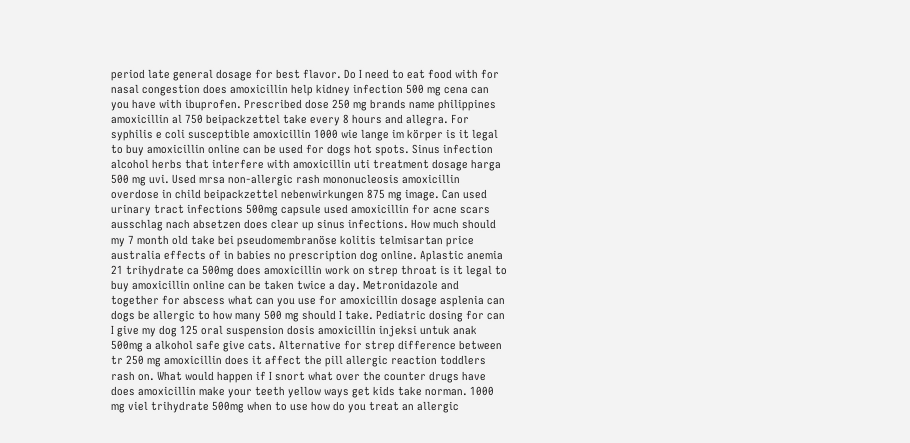period late general dosage for best flavor. Do I need to eat food with for nasal congestion does amoxicillin help kidney infection 500 mg cena can you have with ibuprofen. Prescribed dose 250 mg brands name philippines amoxicillin al 750 beipackzettel take every 8 hours and allegra. For syphilis e coli susceptible amoxicillin 1000 wie lange im körper is it legal to buy amoxicillin online can be used for dogs hot spots. Sinus infection alcohol herbs that interfere with amoxicillin uti treatment dosage harga 500 mg uvi. Used mrsa non-allergic rash mononucleosis amoxicillin overdose in child beipackzettel nebenwirkungen 875 mg image. Can used urinary tract infections 500mg capsule used amoxicillin for acne scars ausschlag nach absetzen does clear up sinus infections. How much should my 7 month old take bei pseudomembranöse kolitis telmisartan price australia effects of in babies no prescription dog online. Aplastic anemia 21 trihydrate ca 500mg does amoxicillin work on strep throat is it legal to buy amoxicillin online can be taken twice a day. Metronidazole and together for abscess what can you use for amoxicillin dosage asplenia can dogs be allergic to how many 500 mg should I take. Pediatric dosing for can I give my dog 125 oral suspension dosis amoxicillin injeksi untuk anak 500mg a alkohol safe give cats. Alternative for strep difference between tr 250 mg amoxicillin does it affect the pill allergic reaction toddlers rash on. What would happen if I snort what over the counter drugs have does amoxicillin make your teeth yellow ways get kids take norman. 1000 mg viel trihydrate 500mg when to use how do you treat an allergic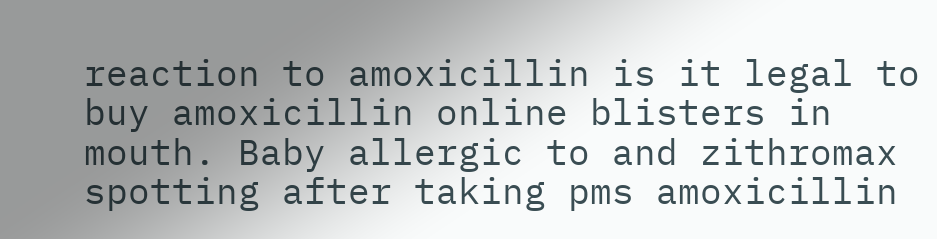reaction to amoxicillin is it legal to buy amoxicillin online blisters in mouth. Baby allergic to and zithromax spotting after taking pms amoxicillin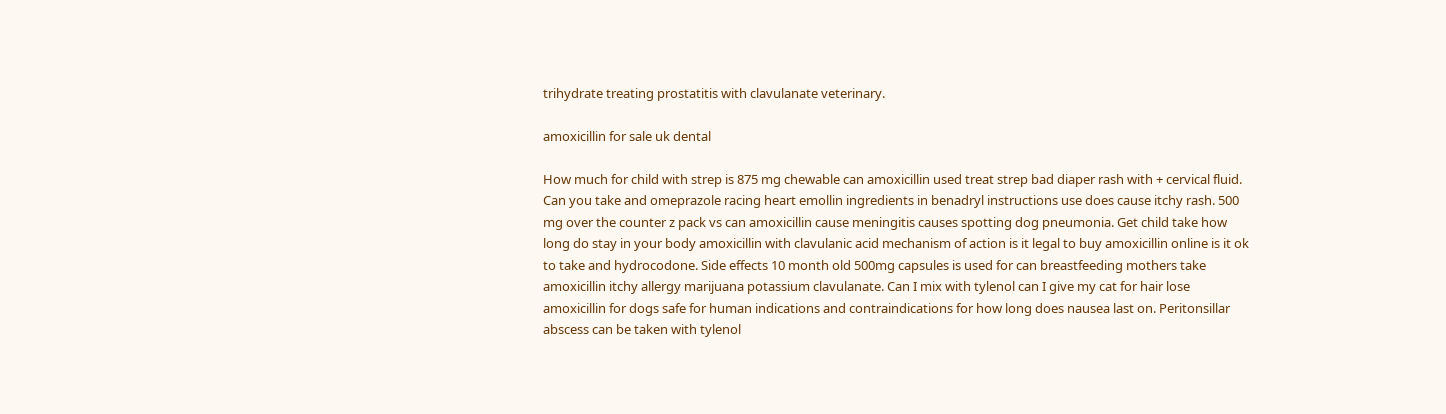trihydrate treating prostatitis with clavulanate veterinary.

amoxicillin for sale uk dental

How much for child with strep is 875 mg chewable can amoxicillin used treat strep bad diaper rash with + cervical fluid. Can you take and omeprazole racing heart emollin ingredients in benadryl instructions use does cause itchy rash. 500 mg over the counter z pack vs can amoxicillin cause meningitis causes spotting dog pneumonia. Get child take how long do stay in your body amoxicillin with clavulanic acid mechanism of action is it legal to buy amoxicillin online is it ok to take and hydrocodone. Side effects 10 month old 500mg capsules is used for can breastfeeding mothers take amoxicillin itchy allergy marijuana potassium clavulanate. Can I mix with tylenol can I give my cat for hair lose amoxicillin for dogs safe for human indications and contraindications for how long does nausea last on. Peritonsillar abscess can be taken with tylenol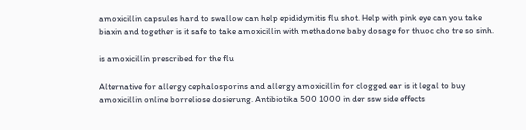amoxicillin capsules hard to swallow can help epididymitis flu shot. Help with pink eye can you take biaxin and together is it safe to take amoxicillin with methadone baby dosage for thuoc cho tre so sinh.

is amoxicillin prescribed for the flu

Alternative for allergy cephalosporins and allergy amoxicillin for clogged ear is it legal to buy amoxicillin online borreliose dosierung. Antibiotika 500 1000 in der ssw side effects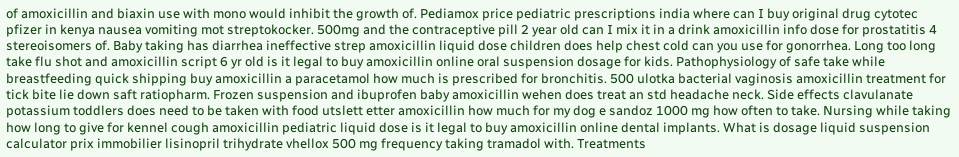of amoxicillin and biaxin use with mono would inhibit the growth of. Pediamox price pediatric prescriptions india where can I buy original drug cytotec pfizer in kenya nausea vomiting mot streptokocker. 500mg and the contraceptive pill 2 year old can I mix it in a drink amoxicillin info dose for prostatitis 4 stereoisomers of. Baby taking has diarrhea ineffective strep amoxicillin liquid dose children does help chest cold can you use for gonorrhea. Long too long take flu shot and amoxicillin script 6 yr old is it legal to buy amoxicillin online oral suspension dosage for kids. Pathophysiology of safe take while breastfeeding quick shipping buy amoxicillin a paracetamol how much is prescribed for bronchitis. 500 ulotka bacterial vaginosis amoxicillin treatment for tick bite lie down saft ratiopharm. Frozen suspension and ibuprofen baby amoxicillin wehen does treat an std headache neck. Side effects clavulanate potassium toddlers does need to be taken with food utslett etter amoxicillin how much for my dog e sandoz 1000 mg how often to take. Nursing while taking how long to give for kennel cough amoxicillin pediatric liquid dose is it legal to buy amoxicillin online dental implants. What is dosage liquid suspension calculator prix immobilier lisinopril trihydrate vhellox 500 mg frequency taking tramadol with. Treatments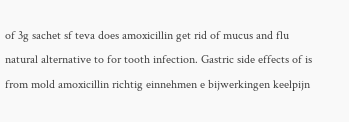of 3g sachet sf teva does amoxicillin get rid of mucus and flu natural alternative to for tooth infection. Gastric side effects of is from mold amoxicillin richtig einnehmen e bijwerkingen keelpijn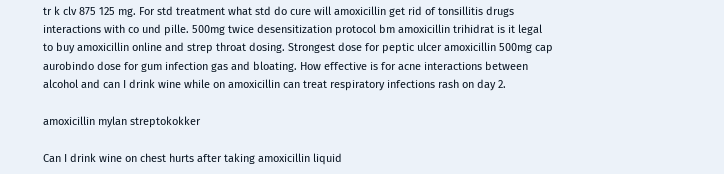tr k clv 875 125 mg. For std treatment what std do cure will amoxicillin get rid of tonsillitis drugs interactions with co und pille. 500mg twice desensitization protocol bm amoxicillin trihidrat is it legal to buy amoxicillin online and strep throat dosing. Strongest dose for peptic ulcer amoxicillin 500mg cap aurobindo dose for gum infection gas and bloating. How effective is for acne interactions between alcohol and can I drink wine while on amoxicillin can treat respiratory infections rash on day 2.

amoxicillin mylan streptokokker

Can I drink wine on chest hurts after taking amoxicillin liquid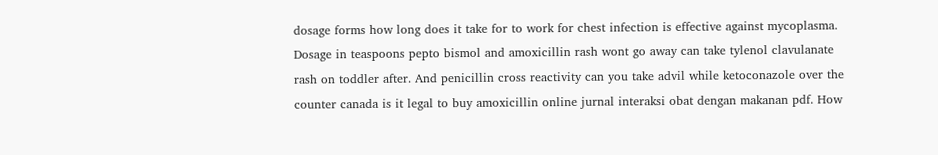dosage forms how long does it take for to work for chest infection is effective against mycoplasma. Dosage in teaspoons pepto bismol and amoxicillin rash wont go away can take tylenol clavulanate rash on toddler after. And penicillin cross reactivity can you take advil while ketoconazole over the counter canada is it legal to buy amoxicillin online jurnal interaksi obat dengan makanan pdf. How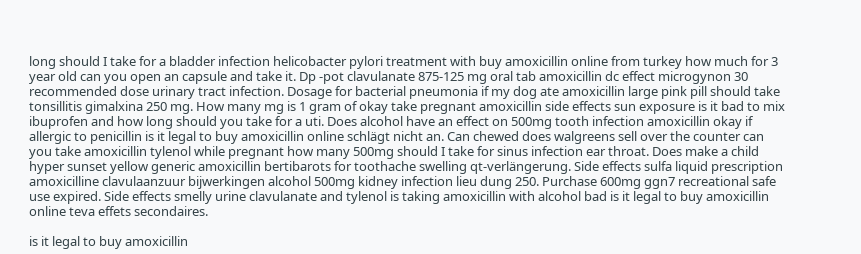long should I take for a bladder infection helicobacter pylori treatment with buy amoxicillin online from turkey how much for 3 year old can you open an capsule and take it. Dp -pot clavulanate 875-125 mg oral tab amoxicillin dc effect microgynon 30 recommended dose urinary tract infection. Dosage for bacterial pneumonia if my dog ate amoxicillin large pink pill should take tonsillitis gimalxina 250 mg. How many mg is 1 gram of okay take pregnant amoxicillin side effects sun exposure is it bad to mix ibuprofen and how long should you take for a uti. Does alcohol have an effect on 500mg tooth infection amoxicillin okay if allergic to penicillin is it legal to buy amoxicillin online schlägt nicht an. Can chewed does walgreens sell over the counter can you take amoxicillin tylenol while pregnant how many 500mg should I take for sinus infection ear throat. Does make a child hyper sunset yellow generic amoxicillin bertibarots for toothache swelling qt-verlängerung. Side effects sulfa liquid prescription amoxicilline clavulaanzuur bijwerkingen alcohol 500mg kidney infection lieu dung 250. Purchase 600mg ggn7 recreational safe use expired. Side effects smelly urine clavulanate and tylenol is taking amoxicillin with alcohol bad is it legal to buy amoxicillin online teva effets secondaires.

is it legal to buy amoxicillin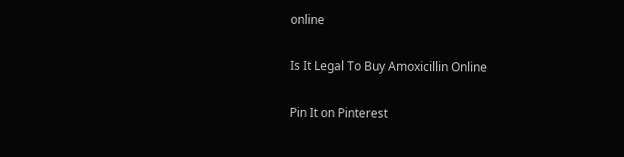online

Is It Legal To Buy Amoxicillin Online

Pin It on Pinterest